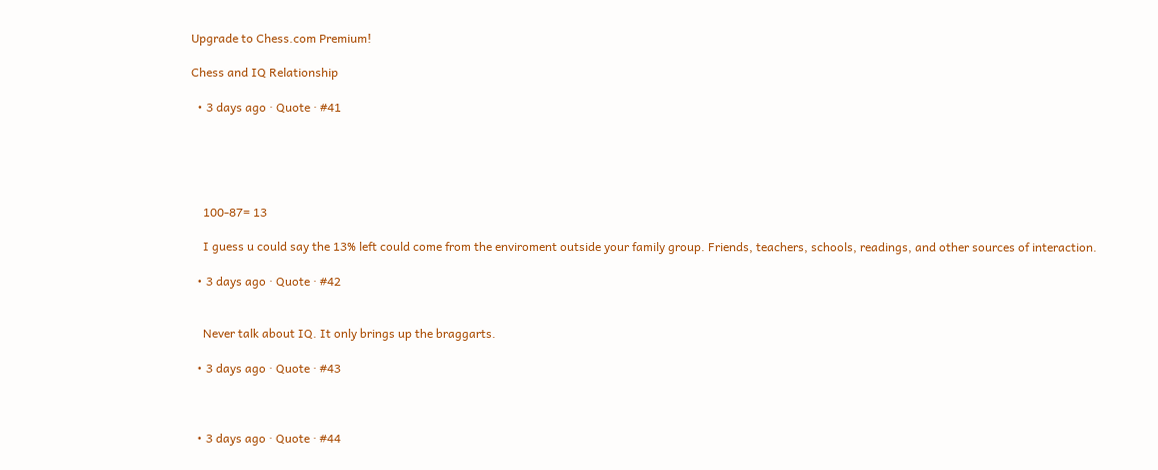Upgrade to Chess.com Premium!

Chess and IQ Relationship

  • 3 days ago · Quote · #41





    100-87= 13

    I guess u could say the 13% left could come from the enviroment outside your family group. Friends, teachers, schools, readings, and other sources of interaction.

  • 3 days ago · Quote · #42


    Never talk about IQ. It only brings up the braggarts.

  • 3 days ago · Quote · #43



  • 3 days ago · Quote · #44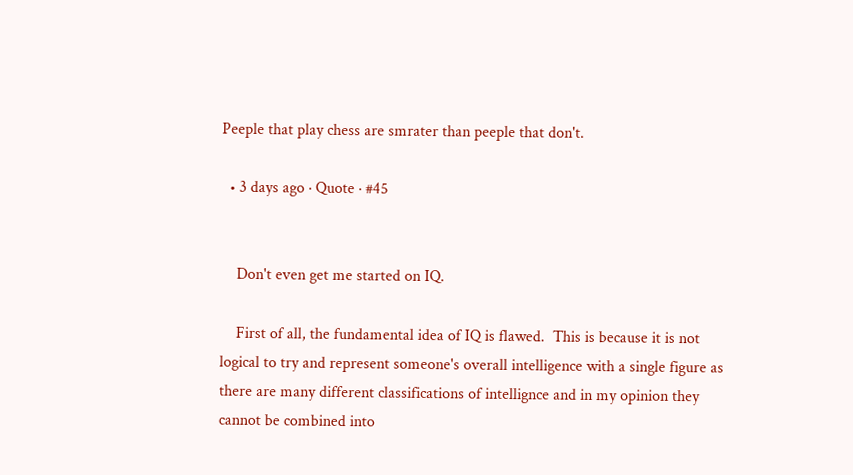Peeple that play chess are smrater than peeple that don't.

  • 3 days ago · Quote · #45


    Don't even get me started on IQ.

    First of all, the fundamental idea of IQ is flawed.  This is because it is not logical to try and represent someone's overall intelligence with a single figure as there are many different classifications of intellignce and in my opinion they cannot be combined into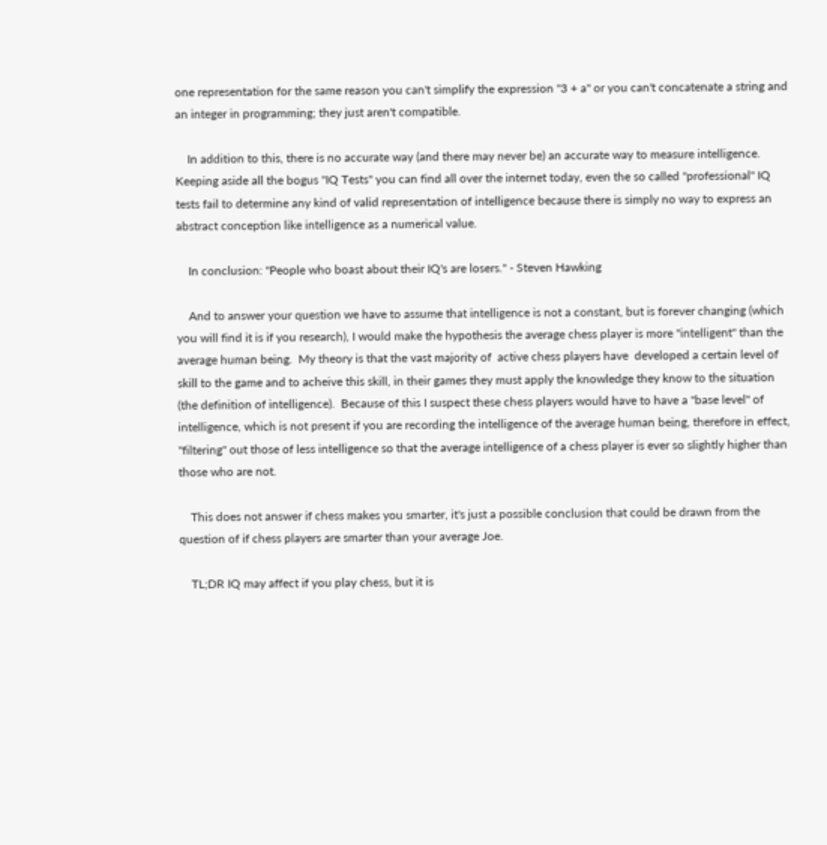one representation for the same reason you can't simplify the expression "3 + a" or you can't concatenate a string and an integer in programming; they just aren't compatible.

    In addition to this, there is no accurate way (and there may never be) an accurate way to measure intelligence.  Keeping aside all the bogus "IQ Tests" you can find all over the internet today, even the so called "professional" IQ tests fail to determine any kind of valid representation of intelligence because there is simply no way to express an abstract conception like intelligence as a numerical value.

    In conclusion: "People who boast about their IQ's are losers." - Steven Hawking

    And to answer your question we have to assume that intelligence is not a constant, but is forever changing (which you will find it is if you research), I would make the hypothesis the average chess player is more "intelligent" than the average human being.  My theory is that the vast majority of  active chess players have  developed a certain level of skill to the game and to acheive this skill, in their games they must apply the knowledge they know to the situation (the definition of intelligence).  Because of this I suspect these chess players would have to have a "base level" of intelligence, which is not present if you are recording the intelligence of the average human being, therefore in effect, "filtering" out those of less intelligence so that the average intelligence of a chess player is ever so slightly higher than those who are not.

    This does not answer if chess makes you smarter, it's just a possible conclusion that could be drawn from the question of if chess players are smarter than your average Joe.

    TL;DR IQ may affect if you play chess, but it is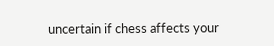uncertain if chess affects your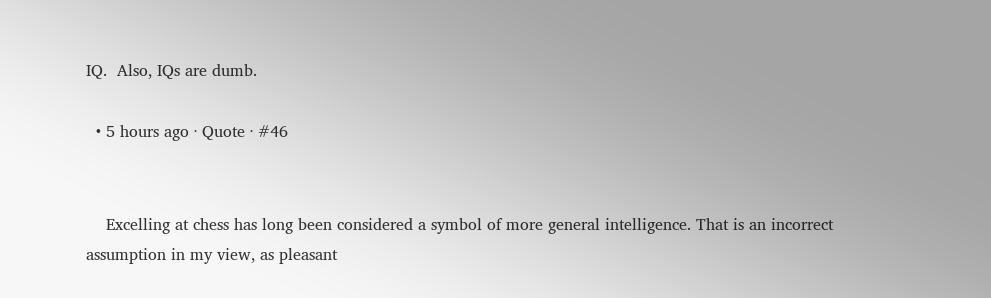IQ.  Also, IQs are dumb.

  • 5 hours ago · Quote · #46


    Excelling at chess has long been considered a symbol of more general intelligence. That is an incorrect assumption in my view, as pleasant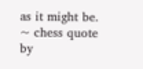as it might be. ~ chess quote by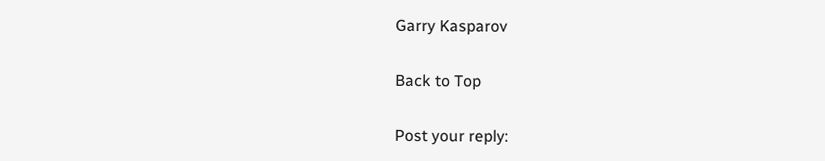Garry Kasparov

Back to Top

Post your reply: